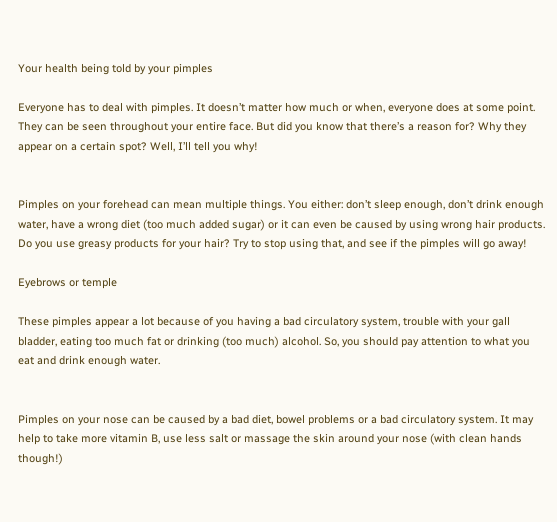Your health being told by your pimples

Everyone has to deal with pimples. It doesn’t matter how much or when, everyone does at some point. They can be seen throughout your entire face. But did you know that there’s a reason for? Why they appear on a certain spot? Well, I’ll tell you why!


Pimples on your forehead can mean multiple things. You either: don’t sleep enough, don’t drink enough water, have a wrong diet (too much added sugar) or it can even be caused by using wrong hair products. Do you use greasy products for your hair? Try to stop using that, and see if the pimples will go away!

Eyebrows or temple

These pimples appear a lot because of you having a bad circulatory system, trouble with your gall bladder, eating too much fat or drinking (too much) alcohol. So, you should pay attention to what you eat and drink enough water.


Pimples on your nose can be caused by a bad diet, bowel problems or a bad circulatory system. It may help to take more vitamin B, use less salt or massage the skin around your nose (with clean hands though!)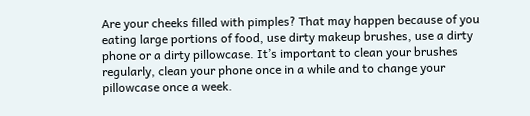Are your cheeks filled with pimples? That may happen because of you eating large portions of food, use dirty makeup brushes, use a dirty phone or a dirty pillowcase. It’s important to clean your brushes regularly, clean your phone once in a while and to change your pillowcase once a week.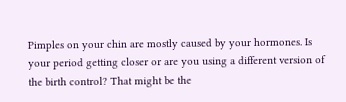Pimples on your chin are mostly caused by your hormones. Is your period getting closer or are you using a different version of the birth control? That might be the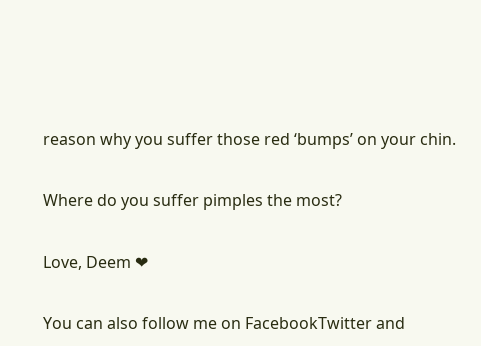reason why you suffer those red ‘bumps’ on your chin.

Where do you suffer pimples the most?

Love, Deem ❤

You can also follow me on FacebookTwitter and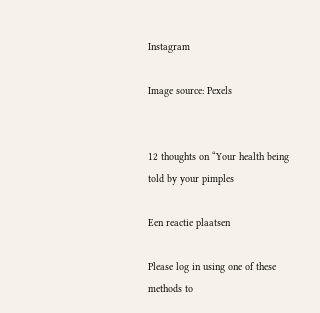Instagram

Image source: Pexels


12 thoughts on “Your health being told by your pimples

Een reactie plaatsen

Please log in using one of these methods to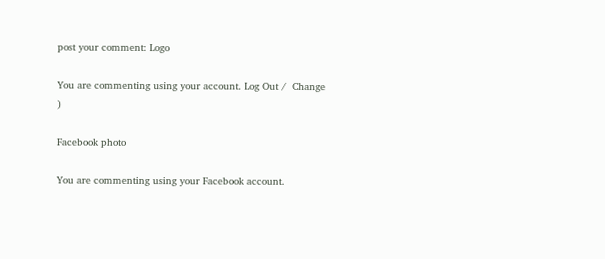post your comment: Logo

You are commenting using your account. Log Out /  Change )

Facebook photo

You are commenting using your Facebook account.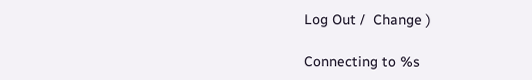Log Out /  Change )

Connecting to %s